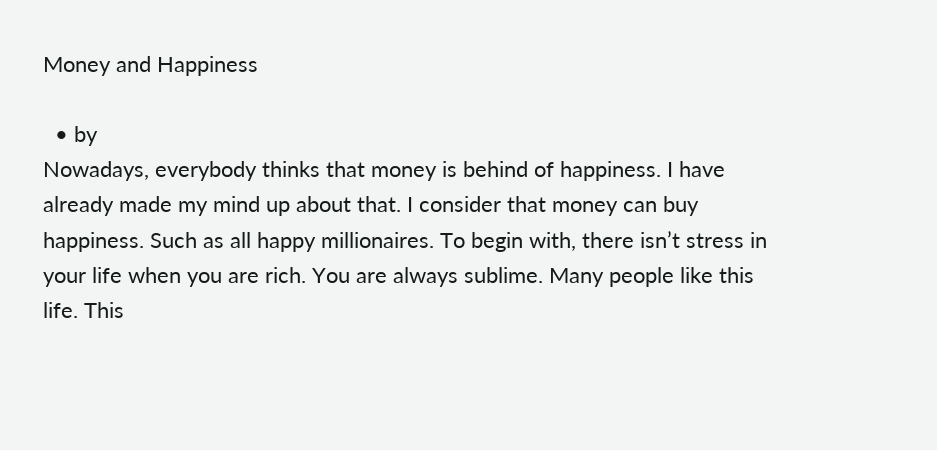Money and Happiness

  • by
Nowadays, everybody thinks that money is behind of happiness. I have already made my mind up about that. I consider that money can buy happiness. Such as all happy millionaires. To begin with, there isn’t stress in your life when you are rich. You are always sublime. Many people like this life. This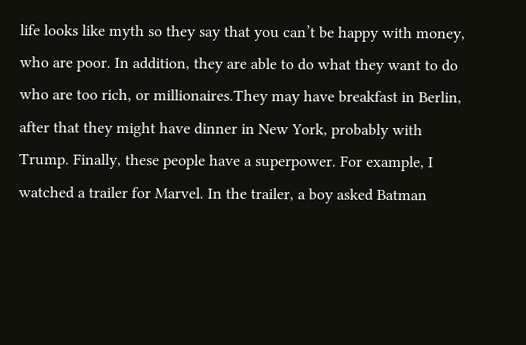life looks like myth so they say that you can’t be happy with money, who are poor. In addition, they are able to do what they want to do who are too rich, or millionaires.They may have breakfast in Berlin, after that they might have dinner in New York, probably with Trump. Finally, these people have a superpower. For example, I watched a trailer for Marvel. In the trailer, a boy asked Batman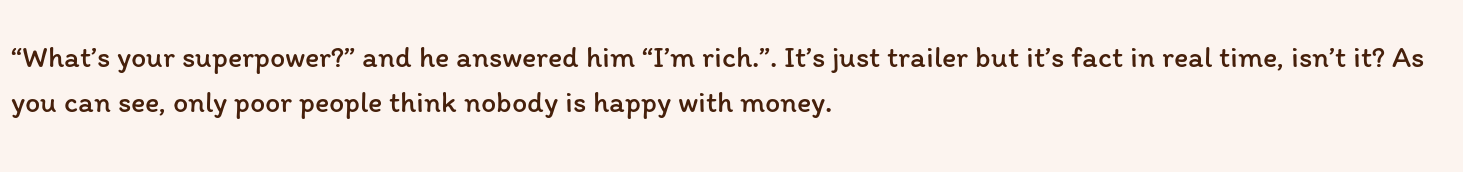“What’s your superpower?” and he answered him “I’m rich.”. It’s just trailer but it’s fact in real time, isn’t it? As you can see, only poor people think nobody is happy with money.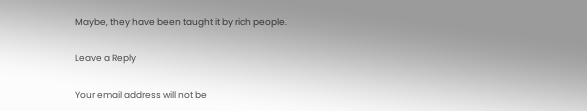Maybe, they have been taught it by rich people.

Leave a Reply

Your email address will not be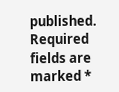published. Required fields are marked *